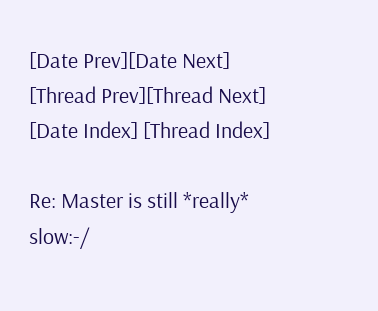[Date Prev][Date Next] [Thread Prev][Thread Next] [Date Index] [Thread Index]

Re: Master is still *really* slow:-/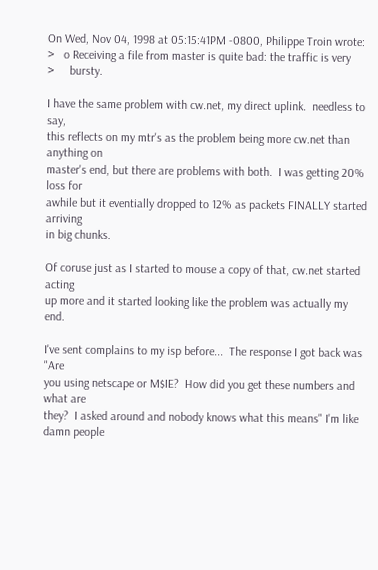On Wed, Nov 04, 1998 at 05:15:41PM -0800, Philippe Troin wrote:
>   o Receiving a file from master is quite bad: the traffic is very
>     bursty.

I have the same problem with cw.net, my direct uplink.  needless to say,
this reflects on my mtr's as the problem being more cw.net than anything on
master's end, but there are problems with both.  I was getting 20% loss for
awhile but it eventially dropped to 12% as packets FINALLY started arriving
in big chunks.

Of coruse just as I started to mouse a copy of that, cw.net started acting
up more and it started looking like the problem was actually my end.

I've sent complains to my isp before...  The response I got back was "Are
you using netscape or M$IE?  How did you get these numbers and what are
they?  I asked around and nobody knows what this means" I'm like damn people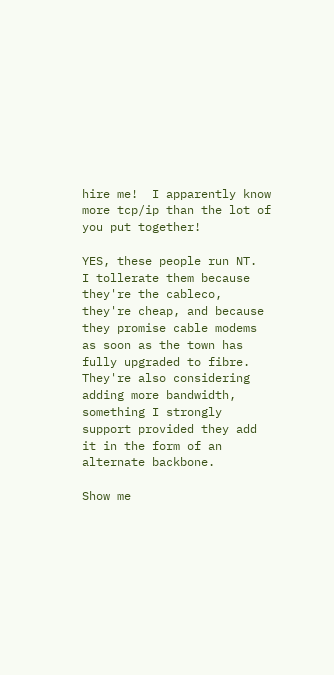hire me!  I apparently know more tcp/ip than the lot of you put together!

YES, these people run NT.  I tollerate them because they're the cableco,
they're cheap, and because they promise cable modems as soon as the town has
fully upgraded to fibre.  They're also considering adding more bandwidth,
something I strongly support provided they add it in the form of an
alternate backbone.

Show me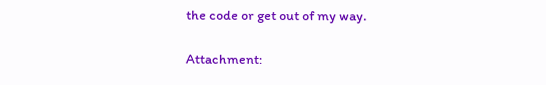the code or get out of my way.

Attachment: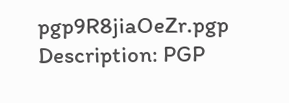pgp9R8jiaOeZr.pgp
Description: PGP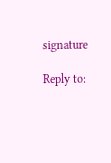signature

Reply to: